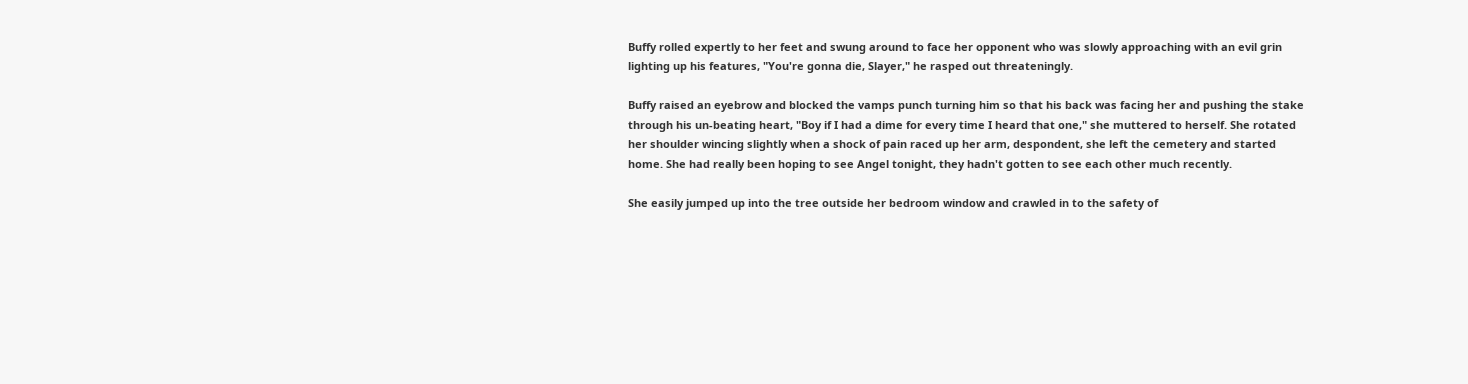Buffy rolled expertly to her feet and swung around to face her opponent who was slowly approaching with an evil grin lighting up his features, "You're gonna die, Slayer," he rasped out threateningly.

Buffy raised an eyebrow and blocked the vamps punch turning him so that his back was facing her and pushing the stake through his un-beating heart, "Boy if I had a dime for every time I heard that one," she muttered to herself. She rotated her shoulder wincing slightly when a shock of pain raced up her arm, despondent, she left the cemetery and started home. She had really been hoping to see Angel tonight, they hadn't gotten to see each other much recently.

She easily jumped up into the tree outside her bedroom window and crawled in to the safety of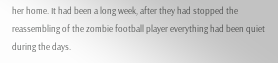her home. It had been a long week, after they had stopped the reassembling of the zombie football player everything had been quiet during the days.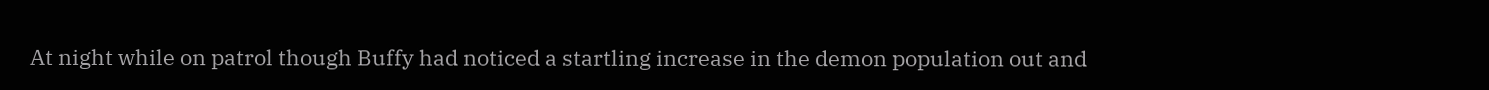At night while on patrol though Buffy had noticed a startling increase in the demon population out and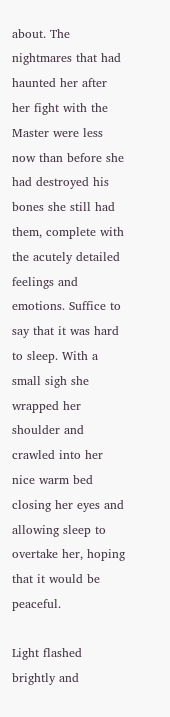about. The nightmares that had haunted her after her fight with the Master were less now than before she had destroyed his bones she still had them, complete with the acutely detailed feelings and emotions. Suffice to say that it was hard to sleep. With a small sigh she wrapped her shoulder and crawled into her nice warm bed closing her eyes and allowing sleep to overtake her, hoping that it would be peaceful.

Light flashed brightly and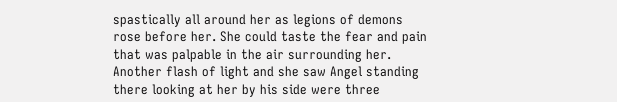spastically all around her as legions of demons rose before her. She could taste the fear and pain that was palpable in the air surrounding her. Another flash of light and she saw Angel standing there looking at her by his side were three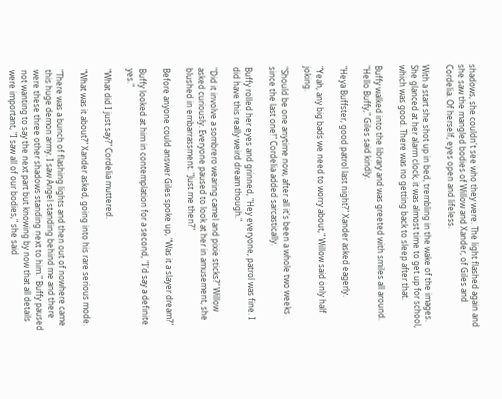shadows, she couldn't see who they were. The light flashed again and she saw the mangled bodies of Willow and Xander, of Giles and Cordelia. Of herself, eyes open and lifeless.

With a start she shot up in bed, trembling in the wake of the images. She glanced at her alarm clock, it was almost time to get up for school, which was good. There was no getting back to sleep after that.

Buffy walked into the library and was greeted with smiles all around. "Hello Buffy," Giles said kindly.

"Heya Buffster, good patrol last night?" Xander asked eagerly.

"Yeah, any big bads we need to worry about," Willow said only half joking.

"Should be one anytime now, after all it's been a whole two weeks since the last one!" Cordelia added sarcastically.

Buffy rolled her eyes and grinned, "Hey everyone, patrol was fine. I did have this really weird dream though."

"Did it involve a sombrero wearing camel and pixie sticks?" Willow asked curiously. Everyone paused to look at her in amusement, she blushed in embarrassment. "Just me then?"

Before anyone could answer Giles spoke up, "Was it a slayer dream?"

Buffy looked at him in contemplation for a second, "I'd say a definite yes."

"What did I just say?" Cordelia muttered.

"What was it about?" Xander asked, going into his rare serious mode.

"There was a bunch of flashing lights and then out of nowhere came this huge demon army. I saw Angel standing behind me and there were these three other shadows standing next to him." Buffy paused not wanting to say the next part but knowing by now that all details were important, "I saw all of our bodies," she said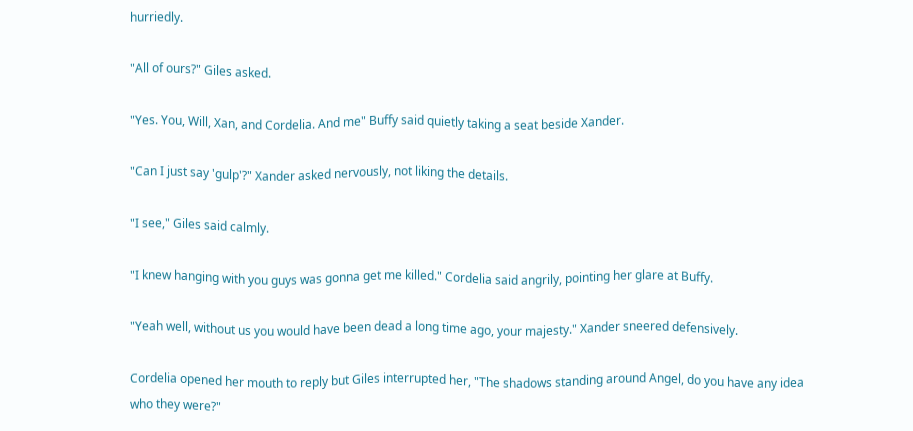hurriedly.

"All of ours?" Giles asked.

"Yes. You, Will, Xan, and Cordelia. And me" Buffy said quietly taking a seat beside Xander.

"Can I just say 'gulp'?" Xander asked nervously, not liking the details.

"I see," Giles said calmly.

"I knew hanging with you guys was gonna get me killed." Cordelia said angrily, pointing her glare at Buffy.

"Yeah well, without us you would have been dead a long time ago, your majesty." Xander sneered defensively.

Cordelia opened her mouth to reply but Giles interrupted her, "The shadows standing around Angel, do you have any idea who they were?"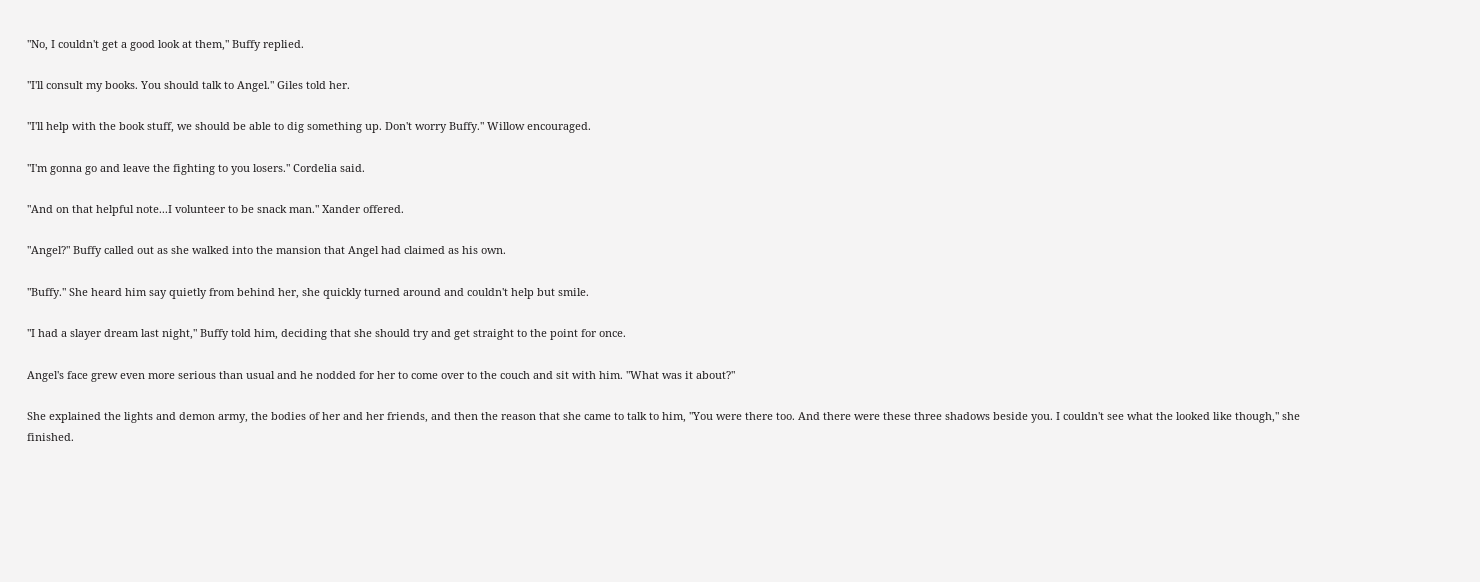"No, I couldn't get a good look at them," Buffy replied.

"I'll consult my books. You should talk to Angel." Giles told her.

"I'll help with the book stuff, we should be able to dig something up. Don't worry Buffy." Willow encouraged.

"I'm gonna go and leave the fighting to you losers." Cordelia said.

"And on that helpful note...I volunteer to be snack man." Xander offered.

"Angel?" Buffy called out as she walked into the mansion that Angel had claimed as his own.

"Buffy." She heard him say quietly from behind her, she quickly turned around and couldn't help but smile.

"I had a slayer dream last night," Buffy told him, deciding that she should try and get straight to the point for once.

Angel's face grew even more serious than usual and he nodded for her to come over to the couch and sit with him. "What was it about?"

She explained the lights and demon army, the bodies of her and her friends, and then the reason that she came to talk to him, "You were there too. And there were these three shadows beside you. I couldn't see what the looked like though," she finished.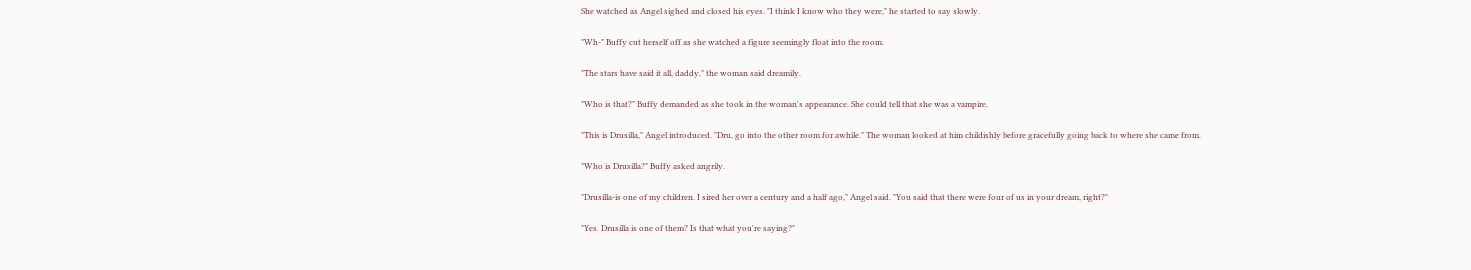She watched as Angel sighed and closed his eyes. "I think I know who they were," he started to say slowly.

"Wh-" Buffy cut herself off as she watched a figure seemingly float into the room.

"The stars have said it all, daddy," the woman said dreamily.

"Who is that?" Buffy demanded as she took in the woman's appearance. She could tell that she was a vampire.

"This is Drusilla," Angel introduced. "Dru, go into the other room for awhile." The woman looked at him childishly before gracefully going back to where she came from.

"Who is Drusilla?" Buffy asked angrily.

"Drusilla-is one of my children. I sired her over a century and a half ago," Angel said. "You said that there were four of us in your dream, right?"

"Yes. Drusilla is one of them? Is that what you're saying?"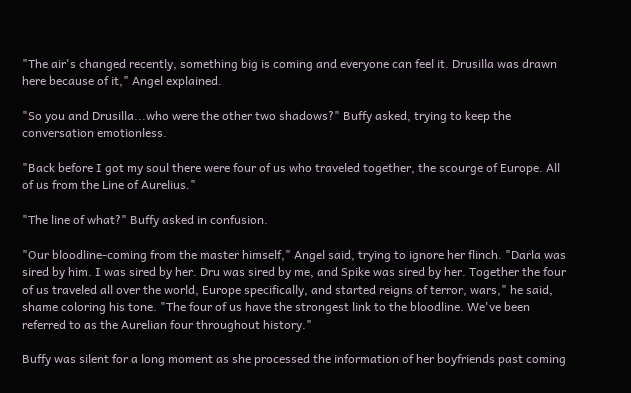"The air's changed recently, something big is coming and everyone can feel it. Drusilla was drawn here because of it," Angel explained.

"So you and Drusilla...who were the other two shadows?" Buffy asked, trying to keep the conversation emotionless.

"Back before I got my soul there were four of us who traveled together, the scourge of Europe. All of us from the Line of Aurelius."

"The line of what?" Buffy asked in confusion.

"Our bloodline-coming from the master himself," Angel said, trying to ignore her flinch. "Darla was sired by him. I was sired by her. Dru was sired by me, and Spike was sired by her. Together the four of us traveled all over the world, Europe specifically, and started reigns of terror, wars," he said, shame coloring his tone. "The four of us have the strongest link to the bloodline. We've been referred to as the Aurelian four throughout history."

Buffy was silent for a long moment as she processed the information of her boyfriends past coming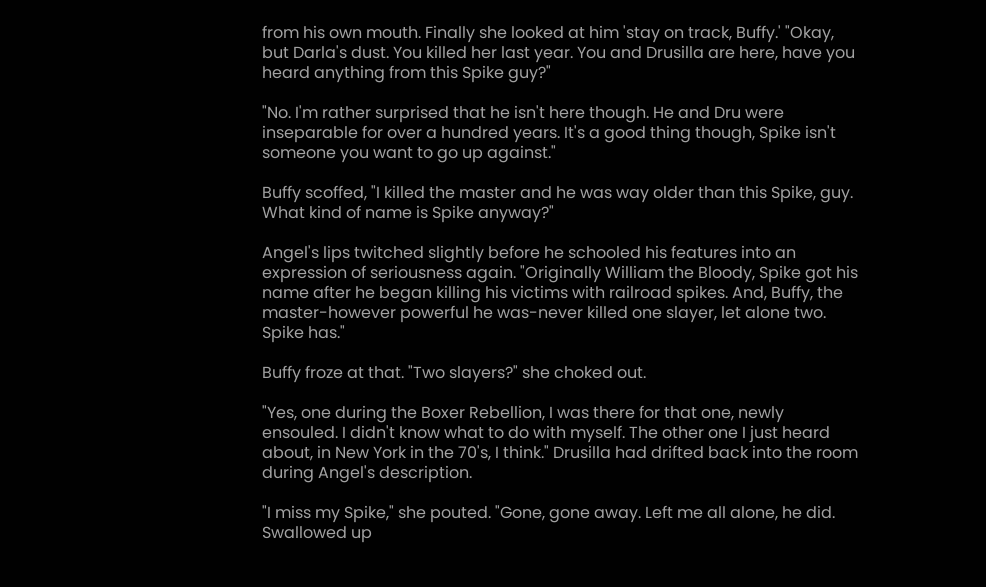from his own mouth. Finally she looked at him 'stay on track, Buffy.' "Okay, but Darla's dust. You killed her last year. You and Drusilla are here, have you heard anything from this Spike guy?"

"No. I'm rather surprised that he isn't here though. He and Dru were inseparable for over a hundred years. It's a good thing though, Spike isn't someone you want to go up against."

Buffy scoffed, "I killed the master and he was way older than this Spike, guy. What kind of name is Spike anyway?"

Angel's lips twitched slightly before he schooled his features into an expression of seriousness again. "Originally William the Bloody, Spike got his name after he began killing his victims with railroad spikes. And, Buffy, the master-however powerful he was-never killed one slayer, let alone two. Spike has."

Buffy froze at that. "Two slayers?" she choked out.

"Yes, one during the Boxer Rebellion, I was there for that one, newly ensouled. I didn't know what to do with myself. The other one I just heard about, in New York in the 70's, I think." Drusilla had drifted back into the room during Angel's description.

"I miss my Spike," she pouted. "Gone, gone away. Left me all alone, he did. Swallowed up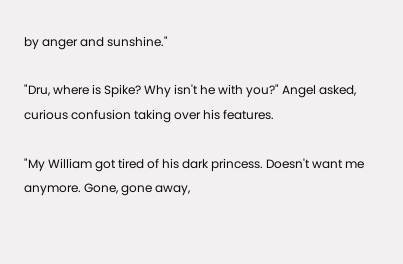by anger and sunshine."

"Dru, where is Spike? Why isn't he with you?" Angel asked, curious confusion taking over his features.

"My William got tired of his dark princess. Doesn't want me anymore. Gone, gone away,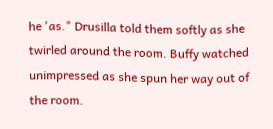he 'as." Drusilla told them softly as she twirled around the room. Buffy watched unimpressed as she spun her way out of the room.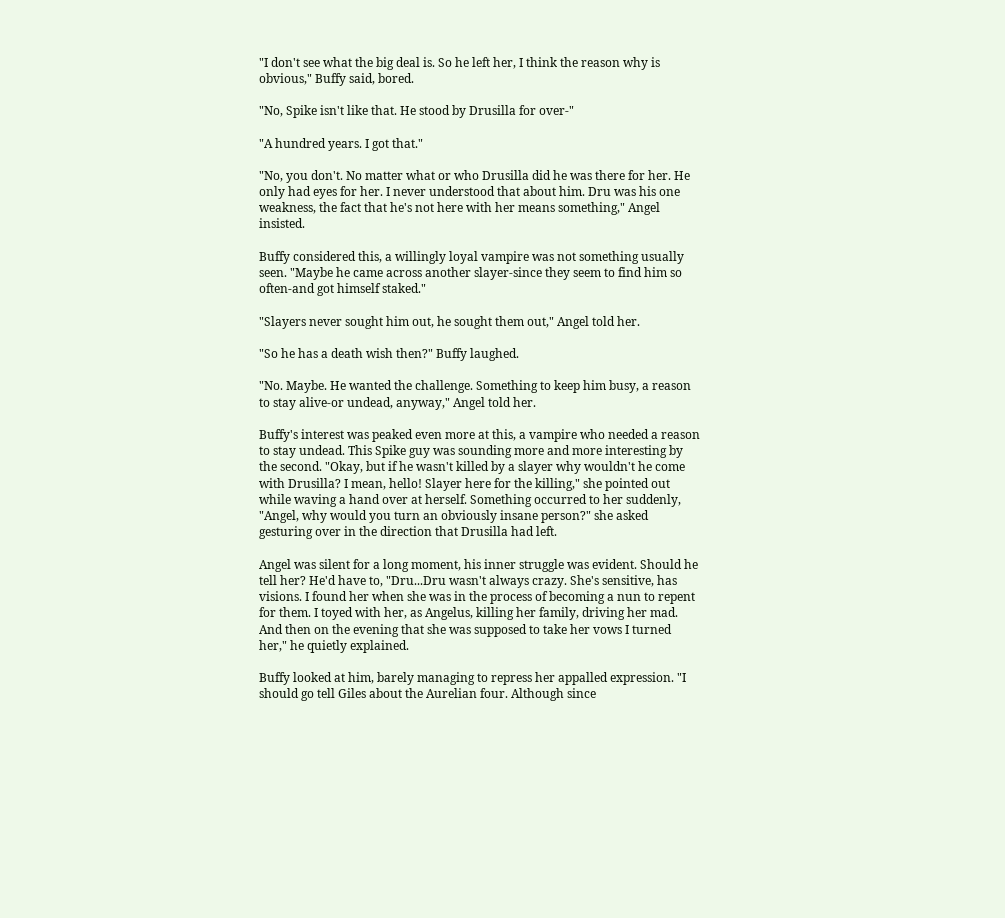"I don't see what the big deal is. So he left her, I think the reason why is obvious," Buffy said, bored.

"No, Spike isn't like that. He stood by Drusilla for over-"

"A hundred years. I got that."

"No, you don't. No matter what or who Drusilla did he was there for her. He only had eyes for her. I never understood that about him. Dru was his one weakness, the fact that he's not here with her means something," Angel insisted.

Buffy considered this, a willingly loyal vampire was not something usually seen. "Maybe he came across another slayer-since they seem to find him so often-and got himself staked."

"Slayers never sought him out, he sought them out," Angel told her.

"So he has a death wish then?" Buffy laughed.

"No. Maybe. He wanted the challenge. Something to keep him busy, a reason to stay alive-or undead, anyway," Angel told her.

Buffy's interest was peaked even more at this, a vampire who needed a reason to stay undead. This Spike guy was sounding more and more interesting by the second. "Okay, but if he wasn't killed by a slayer why wouldn't he come with Drusilla? I mean, hello! Slayer here for the killing," she pointed out while waving a hand over at herself. Something occurred to her suddenly, "Angel, why would you turn an obviously insane person?" she asked gesturing over in the direction that Drusilla had left.

Angel was silent for a long moment, his inner struggle was evident. Should he tell her? He'd have to, "Dru...Dru wasn't always crazy. She's sensitive, has visions. I found her when she was in the process of becoming a nun to repent for them. I toyed with her, as Angelus, killing her family, driving her mad. And then on the evening that she was supposed to take her vows I turned her," he quietly explained.

Buffy looked at him, barely managing to repress her appalled expression. "I should go tell Giles about the Aurelian four. Although since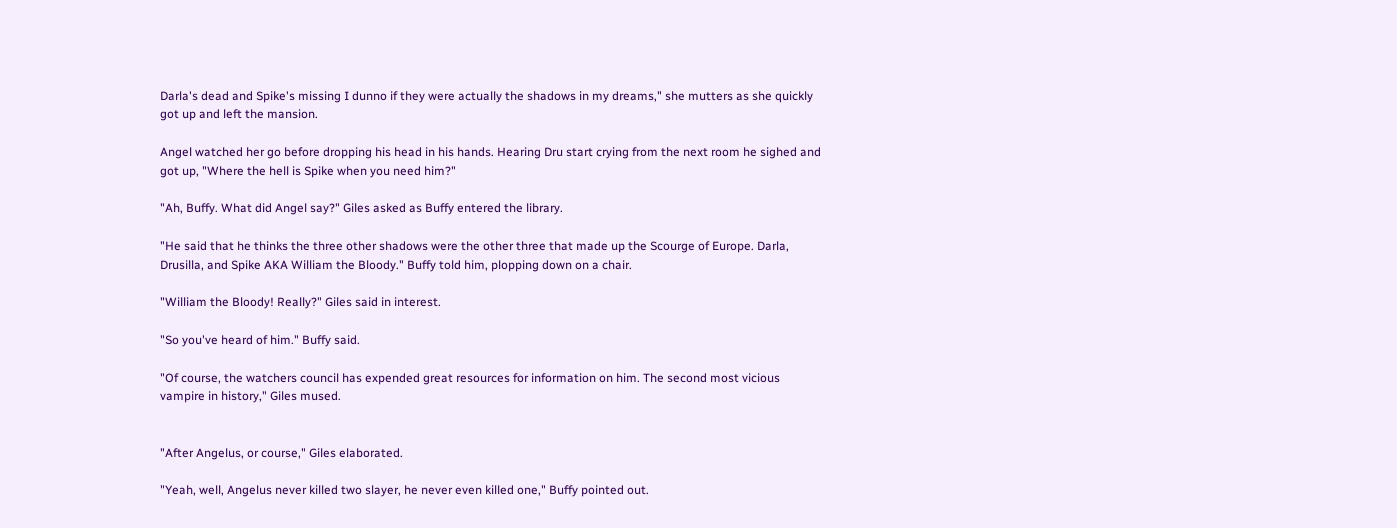Darla's dead and Spike's missing I dunno if they were actually the shadows in my dreams," she mutters as she quickly got up and left the mansion.

Angel watched her go before dropping his head in his hands. Hearing Dru start crying from the next room he sighed and got up, "Where the hell is Spike when you need him?"

"Ah, Buffy. What did Angel say?" Giles asked as Buffy entered the library.

"He said that he thinks the three other shadows were the other three that made up the Scourge of Europe. Darla, Drusilla, and Spike AKA William the Bloody." Buffy told him, plopping down on a chair.

"William the Bloody! Really?" Giles said in interest.

"So you've heard of him." Buffy said.

"Of course, the watchers council has expended great resources for information on him. The second most vicious vampire in history," Giles mused.


"After Angelus, or course," Giles elaborated.

"Yeah, well, Angelus never killed two slayer, he never even killed one," Buffy pointed out.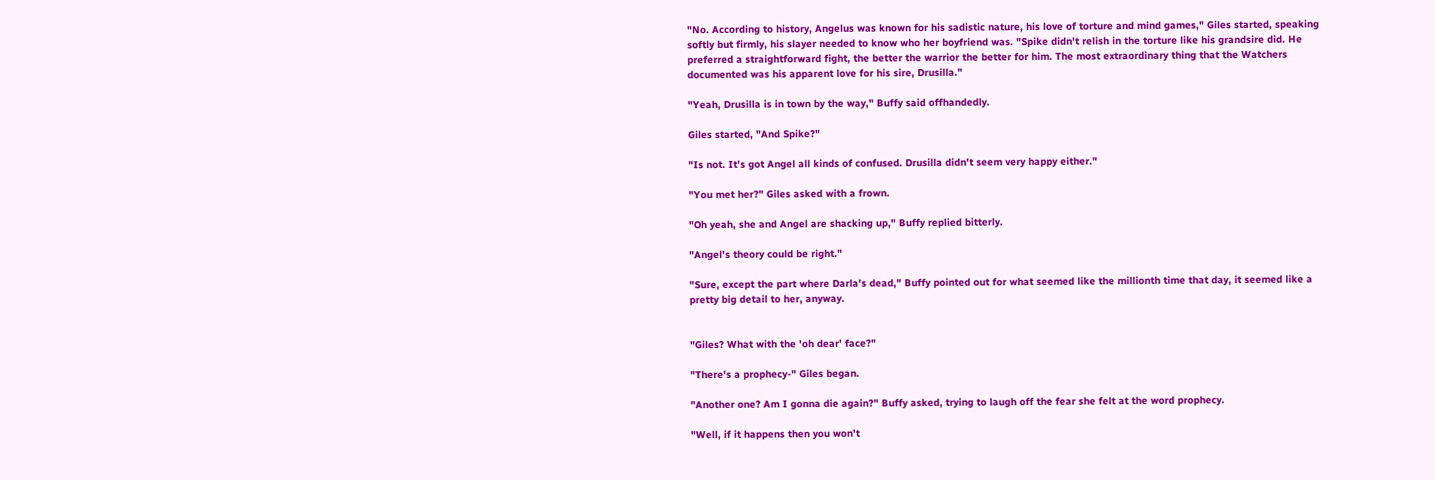"No. According to history, Angelus was known for his sadistic nature, his love of torture and mind games," Giles started, speaking softly but firmly, his slayer needed to know who her boyfriend was. "Spike didn't relish in the torture like his grandsire did. He preferred a straightforward fight, the better the warrior the better for him. The most extraordinary thing that the Watchers documented was his apparent love for his sire, Drusilla."

"Yeah, Drusilla is in town by the way," Buffy said offhandedly.

Giles started, "And Spike?"

"Is not. It's got Angel all kinds of confused. Drusilla didn't seem very happy either."

"You met her?" Giles asked with a frown.

"Oh yeah, she and Angel are shacking up," Buffy replied bitterly.

"Angel's theory could be right."

"Sure, except the part where Darla's dead," Buffy pointed out for what seemed like the millionth time that day, it seemed like a pretty big detail to her, anyway.


"Giles? What with the 'oh dear' face?"

"There's a prophecy-" Giles began.

"Another one? Am I gonna die again?" Buffy asked, trying to laugh off the fear she felt at the word prophecy.

"Well, if it happens then you won't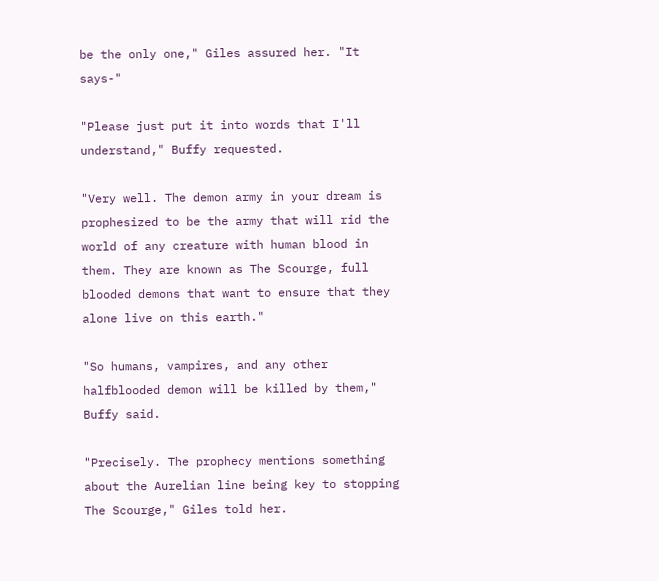be the only one," Giles assured her. "It says-"

"Please just put it into words that I'll understand," Buffy requested.

"Very well. The demon army in your dream is prophesized to be the army that will rid the world of any creature with human blood in them. They are known as The Scourge, full blooded demons that want to ensure that they alone live on this earth."

"So humans, vampires, and any other halfblooded demon will be killed by them," Buffy said.

"Precisely. The prophecy mentions something about the Aurelian line being key to stopping The Scourge," Giles told her.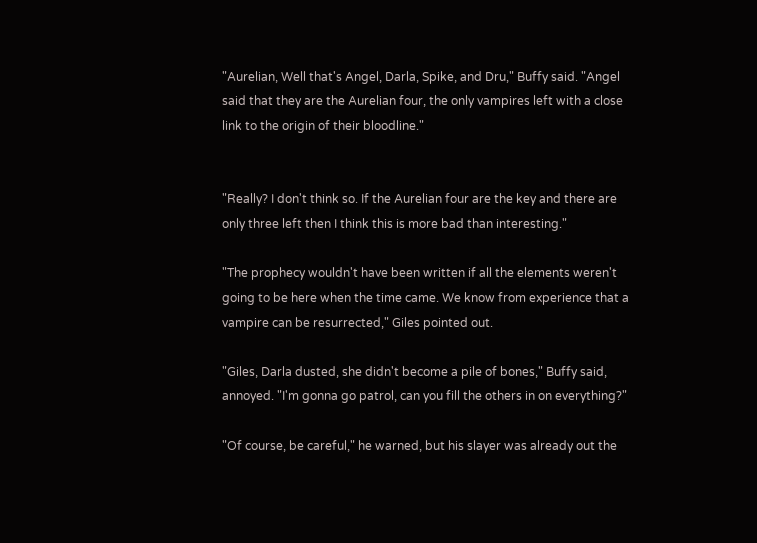"Aurelian, Well that's Angel, Darla, Spike, and Dru," Buffy said. "Angel said that they are the Aurelian four, the only vampires left with a close link to the origin of their bloodline."


"Really? I don't think so. If the Aurelian four are the key and there are only three left then I think this is more bad than interesting."

"The prophecy wouldn't have been written if all the elements weren't going to be here when the time came. We know from experience that a vampire can be resurrected," Giles pointed out.

"Giles, Darla dusted, she didn't become a pile of bones," Buffy said, annoyed. "I'm gonna go patrol, can you fill the others in on everything?"

"Of course, be careful," he warned, but his slayer was already out the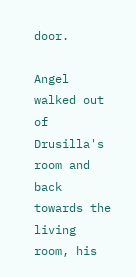door.

Angel walked out of Drusilla's room and back towards the living room, his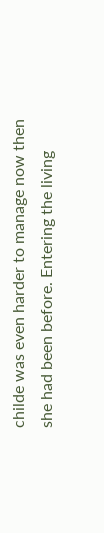childe was even harder to manage now then she had been before. Entering the living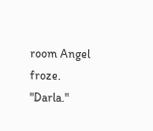room Angel froze. "Darla."